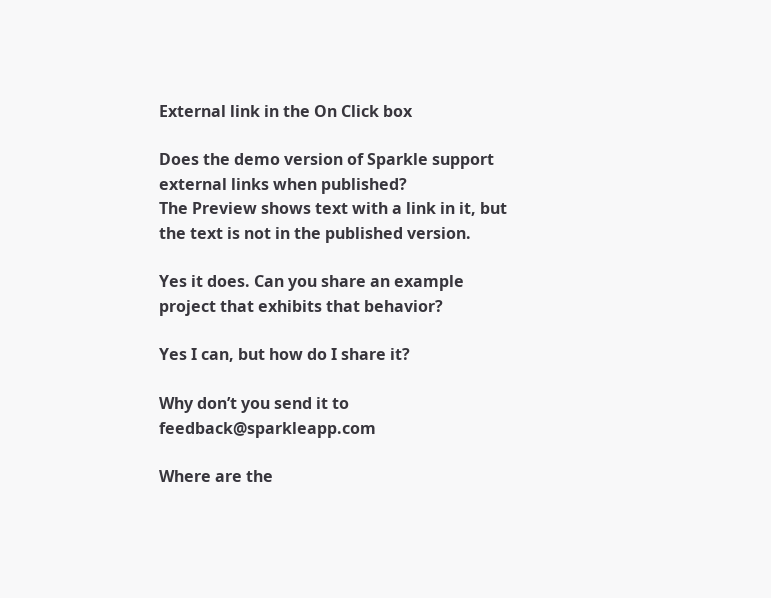External link in the On Click box

Does the demo version of Sparkle support external links when published?
The Preview shows text with a link in it, but the text is not in the published version.

Yes it does. Can you share an example project that exhibits that behavior?

Yes I can, but how do I share it?

Why don’t you send it to feedback@sparkleapp.com

Where are the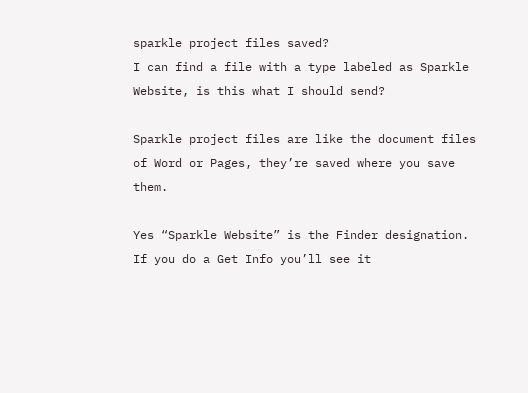sparkle project files saved?
I can find a file with a type labeled as Sparkle Website, is this what I should send?

Sparkle project files are like the document files of Word or Pages, they’re saved where you save them.

Yes “Sparkle Website” is the Finder designation. If you do a Get Info you’ll see it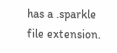has a .sparkle file extension.